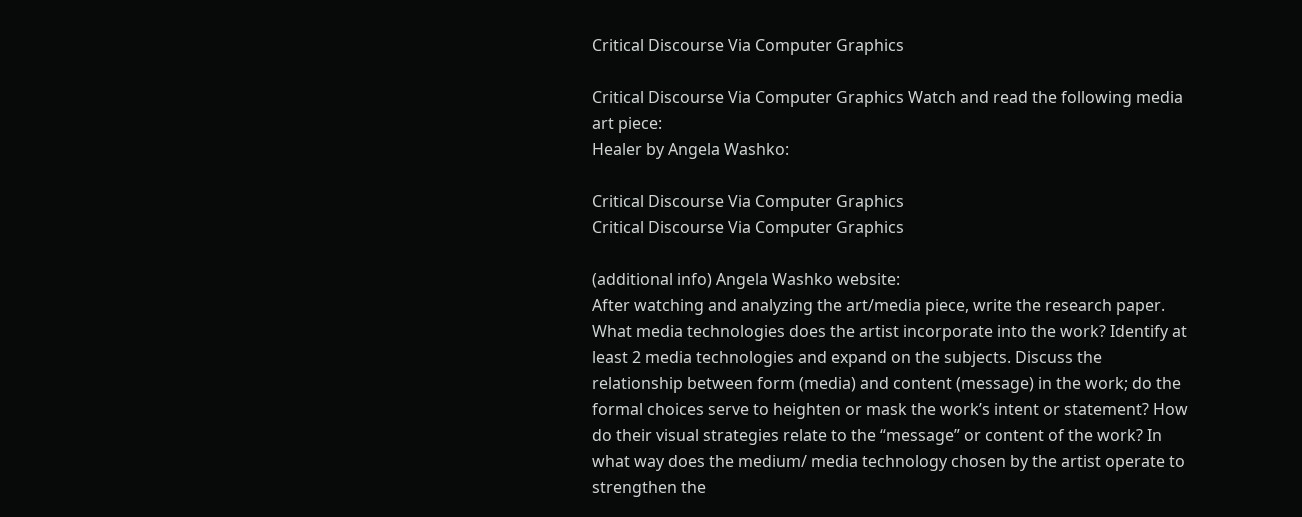Critical Discourse Via Computer Graphics

Critical Discourse Via Computer Graphics Watch and read the following media art piece:
Healer by Angela Washko:

Critical Discourse Via Computer Graphics
Critical Discourse Via Computer Graphics

(additional info) Angela Washko website:
After watching and analyzing the art/media piece, write the research paper. What media technologies does the artist incorporate into the work? Identify at least 2 media technologies and expand on the subjects. Discuss the relationship between form (media) and content (message) in the work; do the formal choices serve to heighten or mask the work’s intent or statement? How do their visual strategies relate to the “message” or content of the work? In what way does the medium/ media technology chosen by the artist operate to strengthen the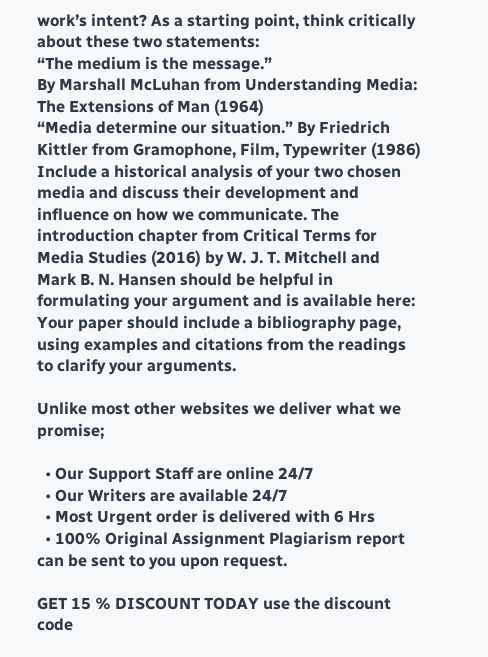work’s intent? As a starting point, think critically about these two statements:
“The medium is the message.”
By Marshall McLuhan from Understanding Media: The Extensions of Man (1964)
“Media determine our situation.” By Friedrich Kittler from Gramophone, Film, Typewriter (1986)
Include a historical analysis of your two chosen media and discuss their development and influence on how we communicate. The introduction chapter from Critical Terms for Media Studies (2016) by W. J. T. Mitchell and Mark B. N. Hansen should be helpful in formulating your argument and is available here:
Your paper should include a bibliography page, using examples and citations from the readings to clarify your arguments.

Unlike most other websites we deliver what we promise;

  • Our Support Staff are online 24/7
  • Our Writers are available 24/7
  • Most Urgent order is delivered with 6 Hrs
  • 100% Original Assignment Plagiarism report can be sent to you upon request.

GET 15 % DISCOUNT TODAY use the discount code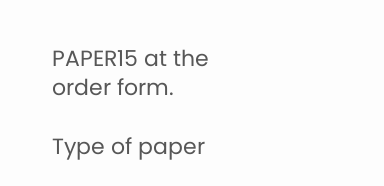PAPER15 at the order form.

Type of paper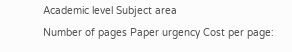Academic level Subject area
Number of pages Paper urgency Cost per page: